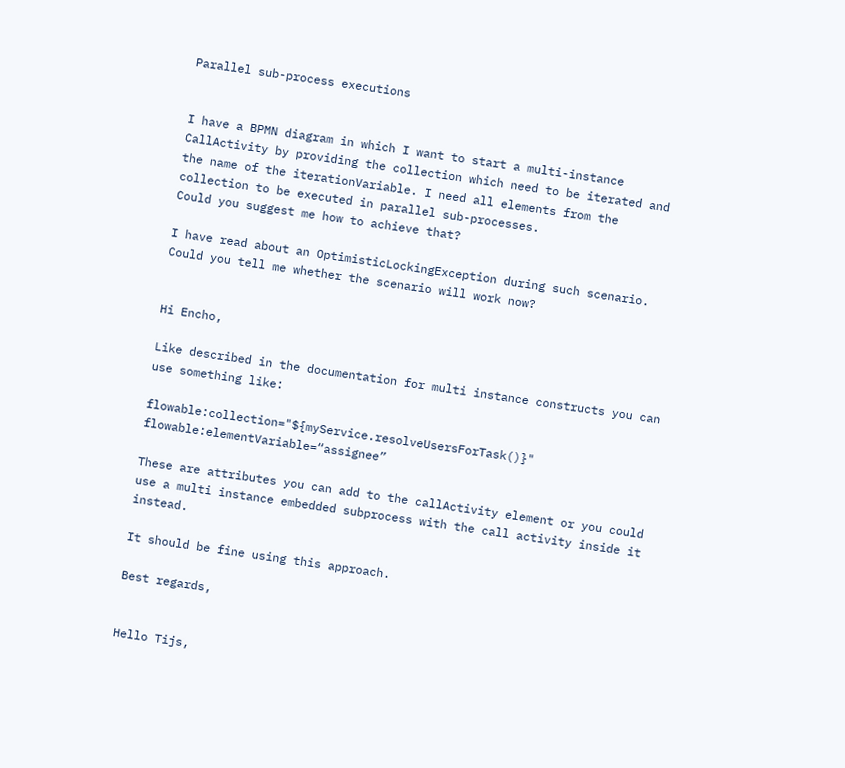Parallel sub-process executions


I have a BPMN diagram in which I want to start a multi-instance CallActivity by providing the collection which need to be iterated and the name of the iterationVariable. I need all elements from the collection to be executed in parallel sub-processes.
Could you suggest me how to achieve that?

I have read about an OptimisticLockingException during such scenario. Could you tell me whether the scenario will work now?


Hi Encho,

Like described in the documentation for multi instance constructs you can use something like:

flowable:collection="${myService.resolveUsersForTask()}" flowable:elementVariable=“assignee”

These are attributes you can add to the callActivity element or you could use a multi instance embedded subprocess with the call activity inside it instead.

It should be fine using this approach.

Best regards,


Hello Tijs,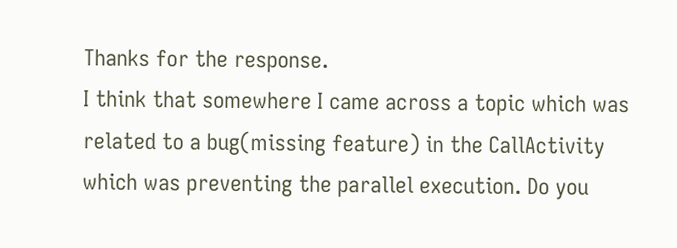Thanks for the response.
I think that somewhere I came across a topic which was related to a bug(missing feature) in the CallActivity which was preventing the parallel execution. Do you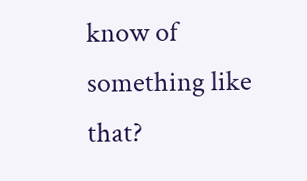know of something like that?